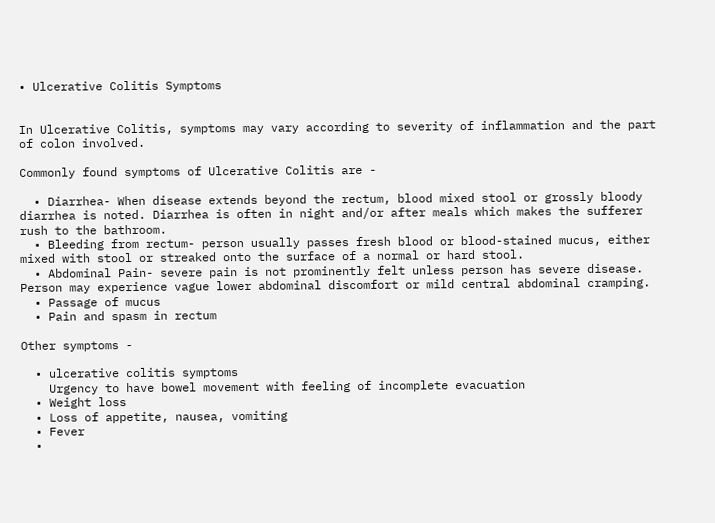• Ulcerative Colitis Symptoms


In Ulcerative Colitis, symptoms may vary according to severity of inflammation and the part of colon involved.

Commonly found symptoms of Ulcerative Colitis are -

  • Diarrhea- When disease extends beyond the rectum, blood mixed stool or grossly bloody diarrhea is noted. Diarrhea is often in night and/or after meals which makes the sufferer rush to the bathroom.
  • Bleeding from rectum- person usually passes fresh blood or blood-stained mucus, either mixed with stool or streaked onto the surface of a normal or hard stool.
  • Abdominal Pain- severe pain is not prominently felt unless person has severe disease. Person may experience vague lower abdominal discomfort or mild central abdominal cramping.
  • Passage of mucus
  • Pain and spasm in rectum

Other symptoms -

  • ulcerative colitis symptoms
    Urgency to have bowel movement with feeling of incomplete evacuation
  • Weight loss
  • Loss of appetite, nausea, vomiting
  • Fever
  •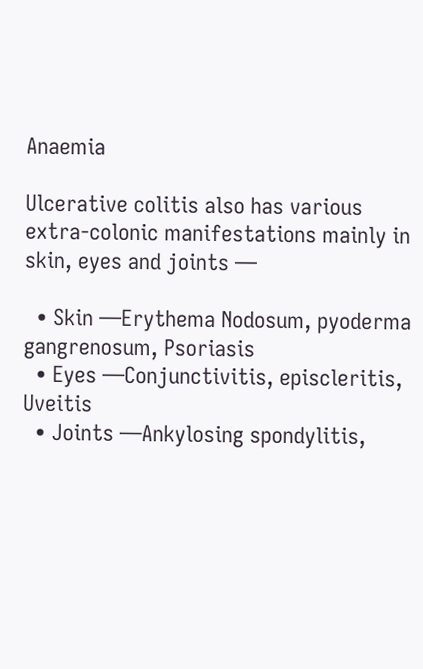Anaemia

Ulcerative colitis also has various extra-colonic manifestations mainly in skin, eyes and joints —

  • Skin —Erythema Nodosum, pyoderma gangrenosum, Psoriasis
  • Eyes —Conjunctivitis, episcleritis, Uveitis
  • Joints —Ankylosing spondylitis,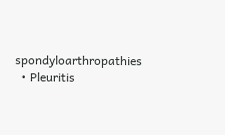spondyloarthropathies
  • Pleuritis